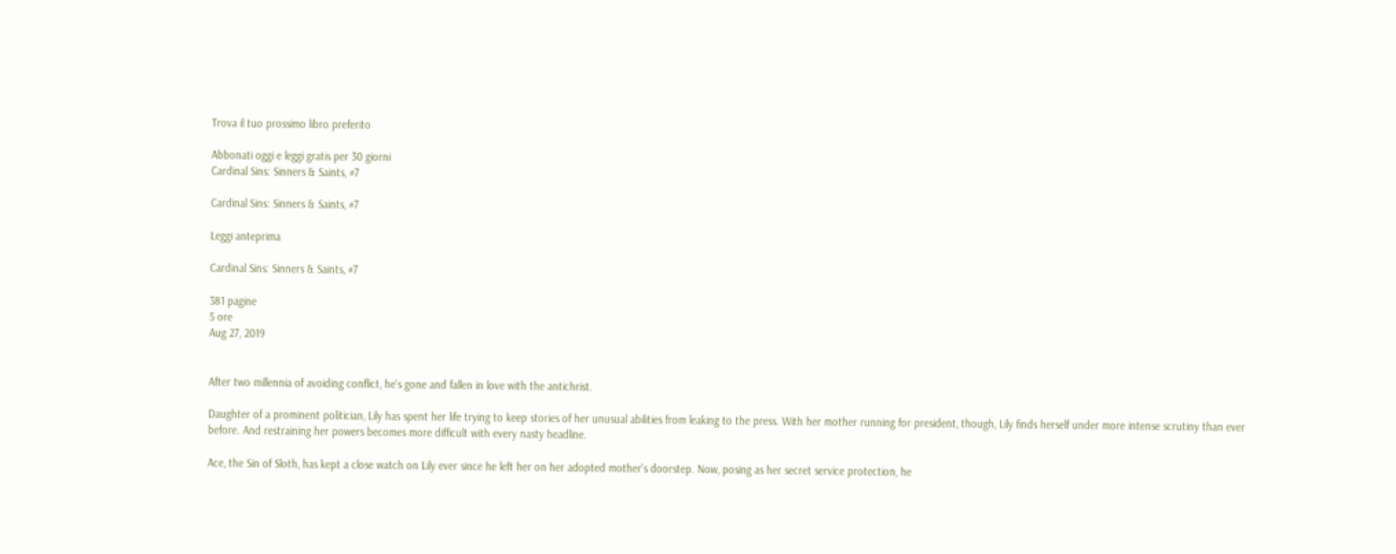Trova il tuo prossimo libro preferito

Abbonati oggi e leggi gratis per 30 giorni
Cardinal Sins: Sinners & Saints, #7

Cardinal Sins: Sinners & Saints, #7

Leggi anteprima

Cardinal Sins: Sinners & Saints, #7

381 pagine
5 ore
Aug 27, 2019


After two millennia of avoiding conflict, he's gone and fallen in love with the antichrist.

Daughter of a prominent politician, Lily has spent her life trying to keep stories of her unusual abilities from leaking to the press. With her mother running for president, though, Lily finds herself under more intense scrutiny than ever before. And restraining her powers becomes more difficult with every nasty headline.

Ace, the Sin of Sloth, has kept a close watch on Lily ever since he left her on her adopted mother's doorstep. Now, posing as her secret service protection, he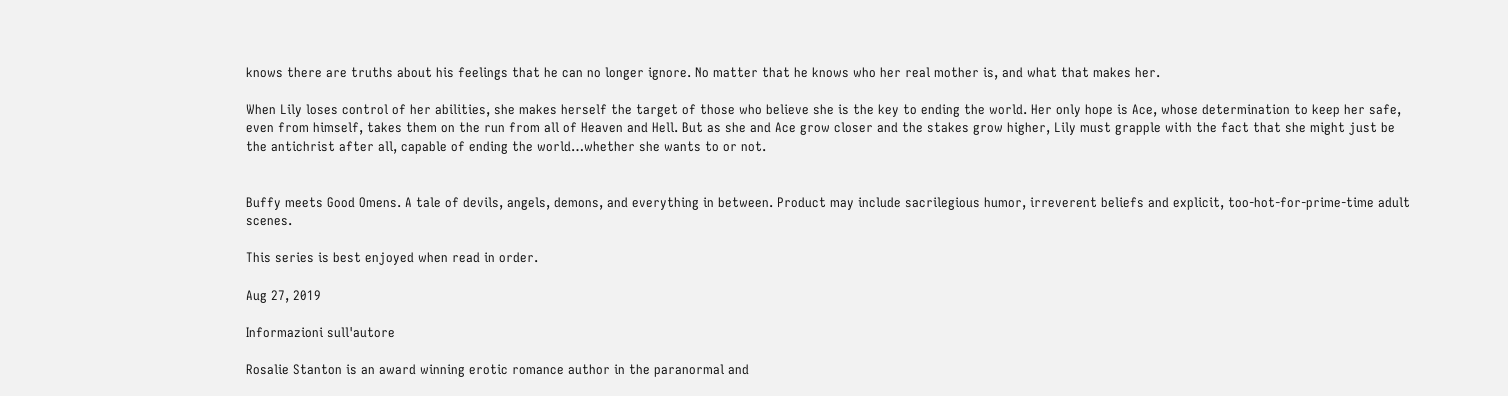knows there are truths about his feelings that he can no longer ignore. No matter that he knows who her real mother is, and what that makes her.

When Lily loses control of her abilities, she makes herself the target of those who believe she is the key to ending the world. Her only hope is Ace, whose determination to keep her safe, even from himself, takes them on the run from all of Heaven and Hell. But as she and Ace grow closer and the stakes grow higher, Lily must grapple with the fact that she might just be the antichrist after all, capable of ending the world…whether she wants to or not.


Buffy meets Good Omens. A tale of devils, angels, demons, and everything in between. Product may include sacrilegious humor, irreverent beliefs and explicit, too-hot-for-prime-time adult scenes.

This series is best enjoyed when read in order.

Aug 27, 2019

Informazioni sull'autore

Rosalie Stanton is an award winning erotic romance author in the paranormal and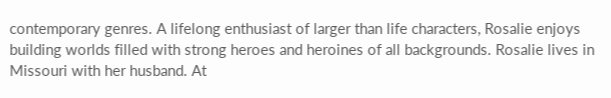contemporary genres. A lifelong enthusiast of larger than life characters, Rosalie enjoys building worlds filled with strong heroes and heroines of all backgrounds. Rosalie lives in Missouri with her husband. At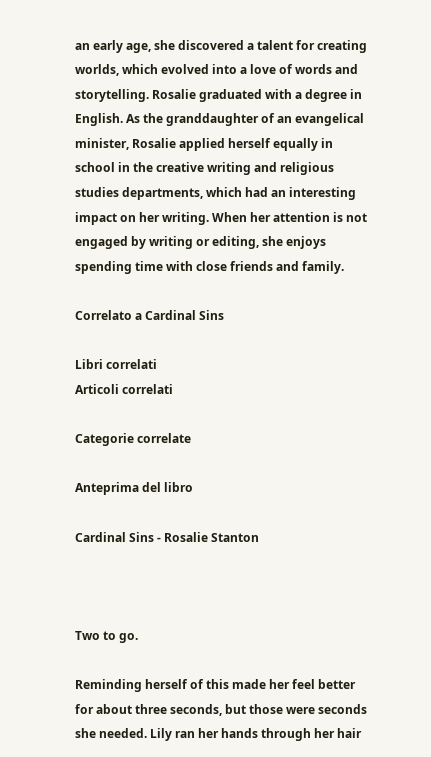an early age, she discovered a talent for creating worlds, which evolved into a love of words and storytelling. Rosalie graduated with a degree in English. As the granddaughter of an evangelical minister, Rosalie applied herself equally in school in the creative writing and religious studies departments, which had an interesting impact on her writing. When her attention is not engaged by writing or editing, she enjoys spending time with close friends and family.

Correlato a Cardinal Sins

Libri correlati
Articoli correlati

Categorie correlate

Anteprima del libro

Cardinal Sins - Rosalie Stanton



Two to go.

Reminding herself of this made her feel better for about three seconds, but those were seconds she needed. Lily ran her hands through her hair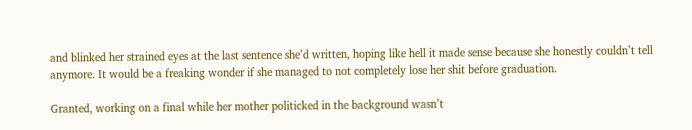and blinked her strained eyes at the last sentence she’d written, hoping like hell it made sense because she honestly couldn’t tell anymore. It would be a freaking wonder if she managed to not completely lose her shit before graduation.

Granted, working on a final while her mother politicked in the background wasn’t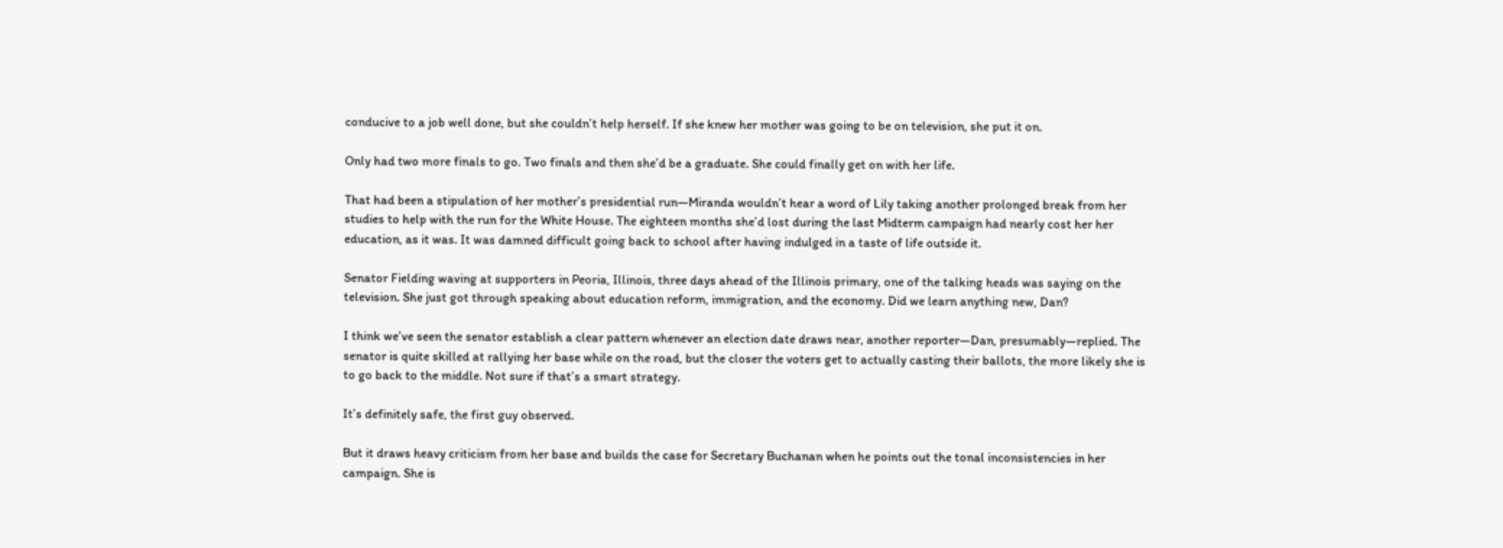conducive to a job well done, but she couldn’t help herself. If she knew her mother was going to be on television, she put it on.

Only had two more finals to go. Two finals and then she’d be a graduate. She could finally get on with her life.

That had been a stipulation of her mother’s presidential run—Miranda wouldn’t hear a word of Lily taking another prolonged break from her studies to help with the run for the White House. The eighteen months she’d lost during the last Midterm campaign had nearly cost her her education, as it was. It was damned difficult going back to school after having indulged in a taste of life outside it.

Senator Fielding waving at supporters in Peoria, Illinois, three days ahead of the Illinois primary, one of the talking heads was saying on the television. She just got through speaking about education reform, immigration, and the economy. Did we learn anything new, Dan?

I think we’ve seen the senator establish a clear pattern whenever an election date draws near, another reporter—Dan, presumably—replied. The senator is quite skilled at rallying her base while on the road, but the closer the voters get to actually casting their ballots, the more likely she is to go back to the middle. Not sure if that’s a smart strategy.

It’s definitely safe, the first guy observed.

But it draws heavy criticism from her base and builds the case for Secretary Buchanan when he points out the tonal inconsistencies in her campaign. She is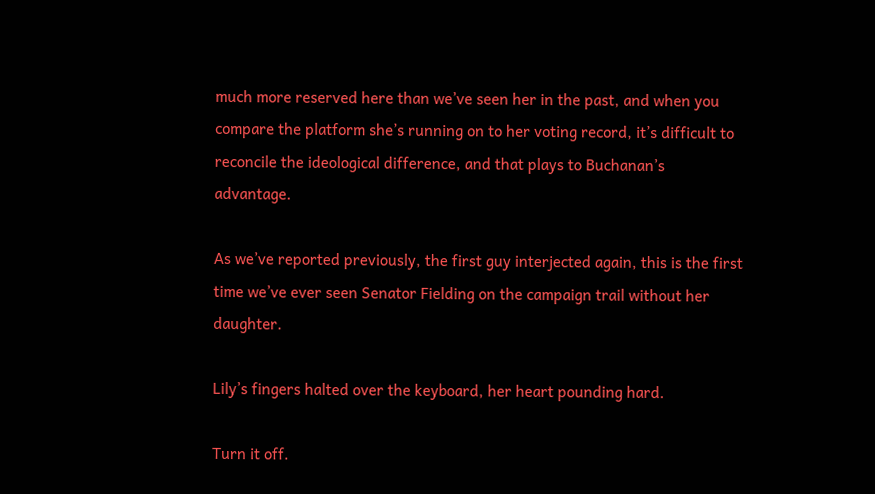much more reserved here than we’ve seen her in the past, and when you compare the platform she’s running on to her voting record, it’s difficult to reconcile the ideological difference, and that plays to Buchanan’s advantage.

As we’ve reported previously, the first guy interjected again, this is the first time we’ve ever seen Senator Fielding on the campaign trail without her daughter.

Lily’s fingers halted over the keyboard, her heart pounding hard.

Turn it off.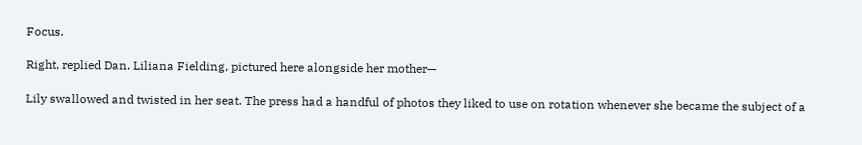Focus.

Right, replied Dan. Liliana Fielding, pictured here alongside her mother—

Lily swallowed and twisted in her seat. The press had a handful of photos they liked to use on rotation whenever she became the subject of a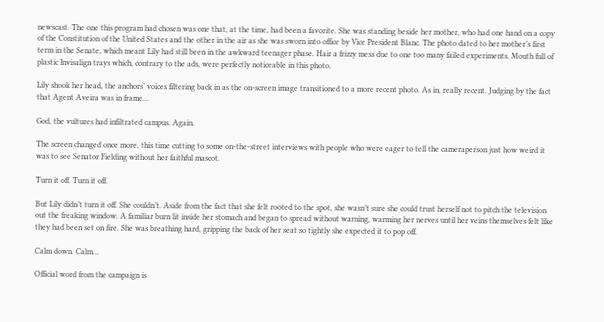newscast. The one this program had chosen was one that, at the time, had been a favorite. She was standing beside her mother, who had one hand on a copy of the Constitution of the United States and the other in the air as she was sworn into office by Vice President Blanc. The photo dated to her mother’s first term in the Senate, which meant Lily had still been in the awkward teenager phase. Hair a frizzy mess due to one too many failed experiments. Mouth full of plastic Invisalign trays which, contrary to the ads, were perfectly noticeable in this photo.

Lily shook her head, the anchors’ voices filtering back in as the on-screen image transitioned to a more recent photo. As in, really recent. Judging by the fact that Agent Aveira was in frame…

God, the vultures had infiltrated campus. Again.

The screen changed once more, this time cutting to some on-the-street interviews with people who were eager to tell the cameraperson just how weird it was to see Senator Fielding without her faithful mascot.

Turn it off. Turn it off.

But Lily didn’t turn it off. She couldn’t. Aside from the fact that she felt rooted to the spot, she wasn’t sure she could trust herself not to pitch the television out the freaking window. A familiar burn lit inside her stomach and began to spread without warning, warming her nerves until her veins themselves felt like they had been set on fire. She was breathing hard, gripping the back of her seat so tightly she expected it to pop off.

Calm down. Calm…

Official word from the campaign is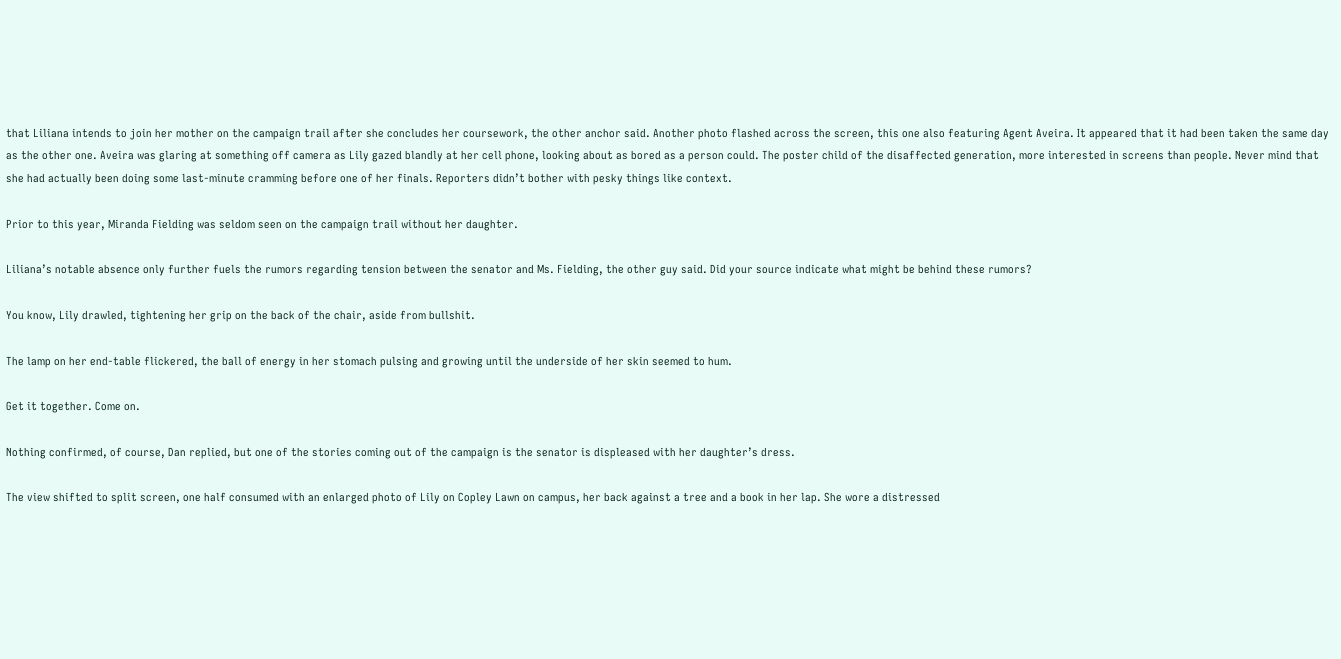that Liliana intends to join her mother on the campaign trail after she concludes her coursework, the other anchor said. Another photo flashed across the screen, this one also featuring Agent Aveira. It appeared that it had been taken the same day as the other one. Aveira was glaring at something off camera as Lily gazed blandly at her cell phone, looking about as bored as a person could. The poster child of the disaffected generation, more interested in screens than people. Never mind that she had actually been doing some last-minute cramming before one of her finals. Reporters didn’t bother with pesky things like context.

Prior to this year, Miranda Fielding was seldom seen on the campaign trail without her daughter.

Liliana’s notable absence only further fuels the rumors regarding tension between the senator and Ms. Fielding, the other guy said. Did your source indicate what might be behind these rumors?

You know, Lily drawled, tightening her grip on the back of the chair, aside from bullshit.

The lamp on her end-table flickered, the ball of energy in her stomach pulsing and growing until the underside of her skin seemed to hum.

Get it together. Come on.

Nothing confirmed, of course, Dan replied, but one of the stories coming out of the campaign is the senator is displeased with her daughter’s dress.

The view shifted to split screen, one half consumed with an enlarged photo of Lily on Copley Lawn on campus, her back against a tree and a book in her lap. She wore a distressed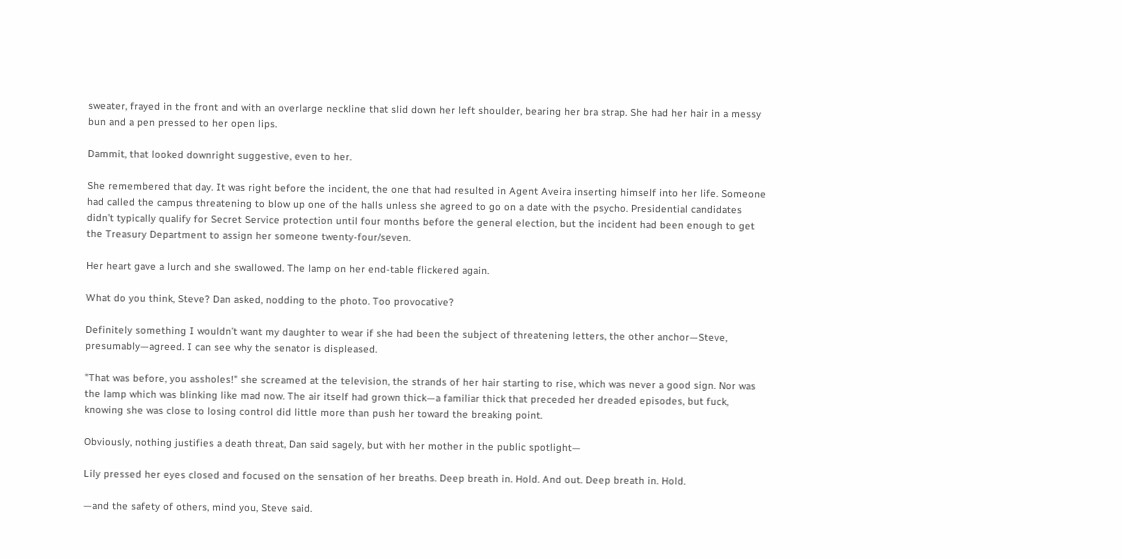sweater, frayed in the front and with an overlarge neckline that slid down her left shoulder, bearing her bra strap. She had her hair in a messy bun and a pen pressed to her open lips.

Dammit, that looked downright suggestive, even to her.

She remembered that day. It was right before the incident, the one that had resulted in Agent Aveira inserting himself into her life. Someone had called the campus threatening to blow up one of the halls unless she agreed to go on a date with the psycho. Presidential candidates didn’t typically qualify for Secret Service protection until four months before the general election, but the incident had been enough to get the Treasury Department to assign her someone twenty-four/seven.

Her heart gave a lurch and she swallowed. The lamp on her end-table flickered again.

What do you think, Steve? Dan asked, nodding to the photo. Too provocative?

Definitely something I wouldn’t want my daughter to wear if she had been the subject of threatening letters, the other anchor—Steve, presumably—agreed. I can see why the senator is displeased.

"That was before, you assholes!" she screamed at the television, the strands of her hair starting to rise, which was never a good sign. Nor was the lamp which was blinking like mad now. The air itself had grown thick—a familiar thick that preceded her dreaded episodes, but fuck, knowing she was close to losing control did little more than push her toward the breaking point.

Obviously, nothing justifies a death threat, Dan said sagely, but with her mother in the public spotlight—

Lily pressed her eyes closed and focused on the sensation of her breaths. Deep breath in. Hold. And out. Deep breath in. Hold.

—and the safety of others, mind you, Steve said.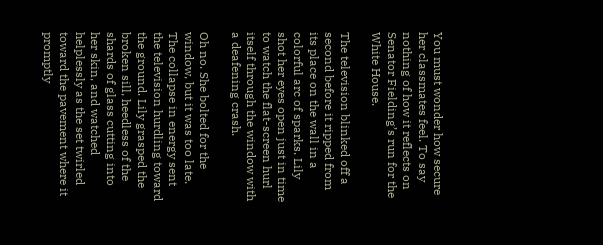You must wonder how secure her classmates feel. To say nothing of how it reflects on Senator Fielding’s run for the White House.

The television blinked off a second before it ripped from its place on the wall in a colorful arc of sparks. Lily shot her eyes open just in time to watch the flat-screen hurl itself through the window with a deafening crash.

Oh no. She bolted for the window, but it was too late. The collapse in energy sent the television hurdling toward the ground. Lily grasped the broken sill, heedless of the shards of glass cutting into her skin, and watched helplessly as the set twirled toward the pavement where it promptly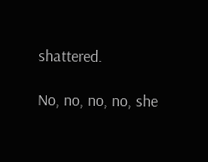shattered.

No, no, no, no, she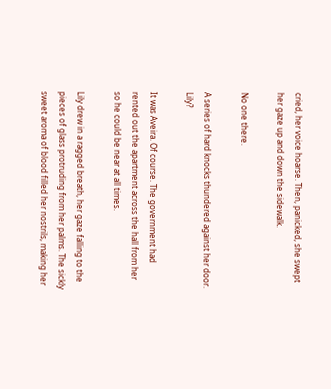cried, her voice hoarse. Then, panicked, she swept her gaze up and down the sidewalk.

No one there.

A series of hard knocks thundered against her door. Lily?

It was Aveira. Of course. The government had rented out the apartment across the hall from her so he could be near at all times.

Lily drew in a ragged breath, her gaze falling to the pieces of glass protruding from her palms. The sickly sweet aroma of blood filled her nostrils, making her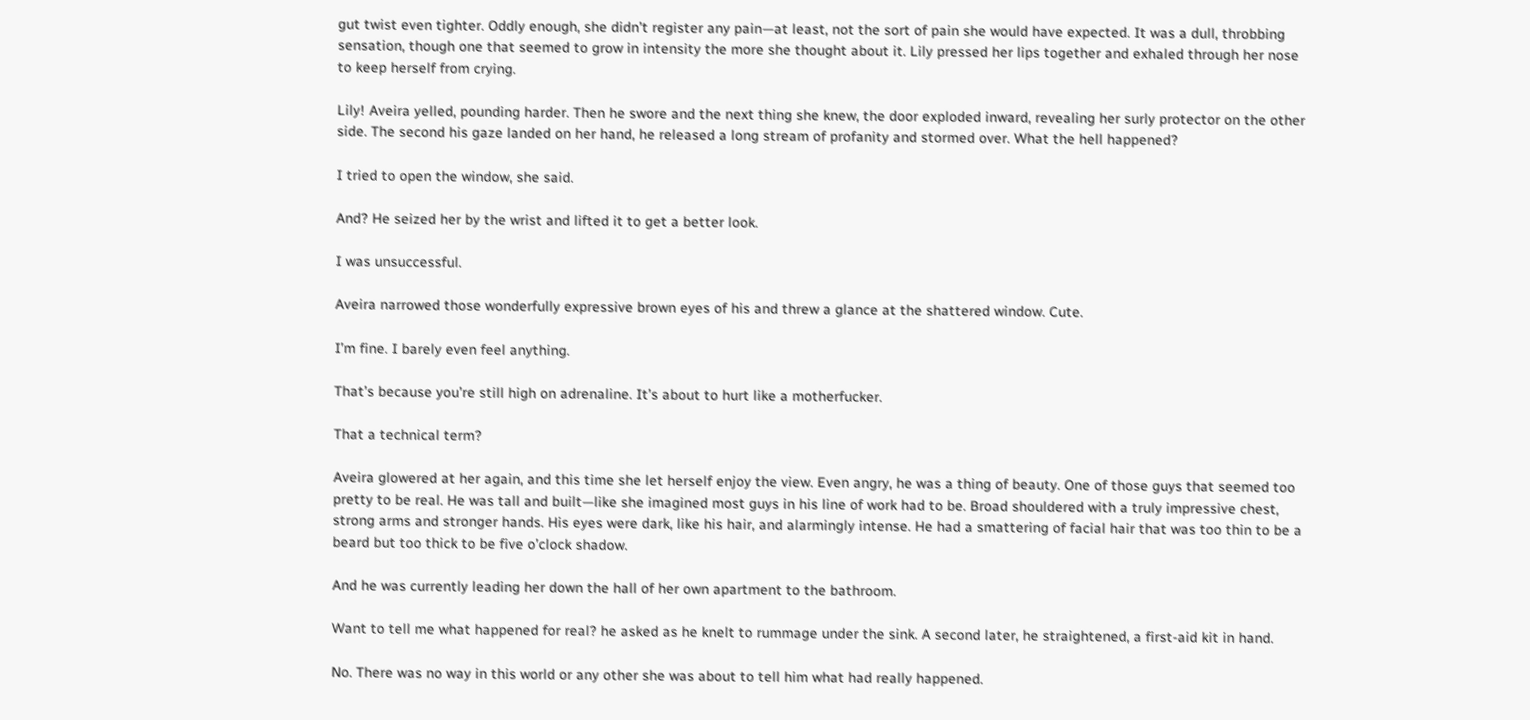gut twist even tighter. Oddly enough, she didn’t register any pain—at least, not the sort of pain she would have expected. It was a dull, throbbing sensation, though one that seemed to grow in intensity the more she thought about it. Lily pressed her lips together and exhaled through her nose to keep herself from crying.

Lily! Aveira yelled, pounding harder. Then he swore and the next thing she knew, the door exploded inward, revealing her surly protector on the other side. The second his gaze landed on her hand, he released a long stream of profanity and stormed over. What the hell happened?

I tried to open the window, she said.

And? He seized her by the wrist and lifted it to get a better look.

I was unsuccessful.

Aveira narrowed those wonderfully expressive brown eyes of his and threw a glance at the shattered window. Cute.

I’m fine. I barely even feel anything.

That’s because you’re still high on adrenaline. It’s about to hurt like a motherfucker.

That a technical term?

Aveira glowered at her again, and this time she let herself enjoy the view. Even angry, he was a thing of beauty. One of those guys that seemed too pretty to be real. He was tall and built—like she imagined most guys in his line of work had to be. Broad shouldered with a truly impressive chest, strong arms and stronger hands. His eyes were dark, like his hair, and alarmingly intense. He had a smattering of facial hair that was too thin to be a beard but too thick to be five o’clock shadow.

And he was currently leading her down the hall of her own apartment to the bathroom.

Want to tell me what happened for real? he asked as he knelt to rummage under the sink. A second later, he straightened, a first-aid kit in hand.

No. There was no way in this world or any other she was about to tell him what had really happened.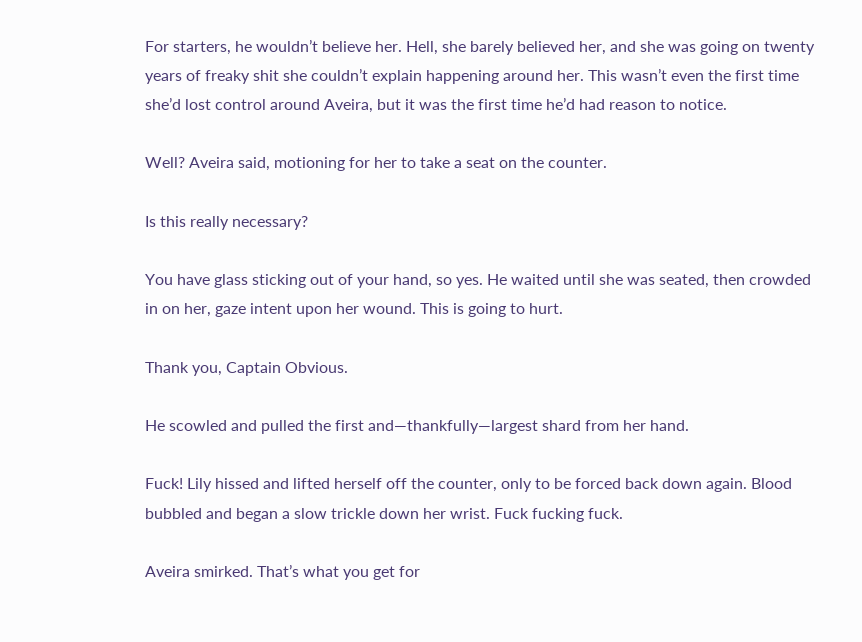For starters, he wouldn’t believe her. Hell, she barely believed her, and she was going on twenty years of freaky shit she couldn’t explain happening around her. This wasn’t even the first time she’d lost control around Aveira, but it was the first time he’d had reason to notice.

Well? Aveira said, motioning for her to take a seat on the counter.

Is this really necessary?

You have glass sticking out of your hand, so yes. He waited until she was seated, then crowded in on her, gaze intent upon her wound. This is going to hurt.

Thank you, Captain Obvious.

He scowled and pulled the first and—thankfully—largest shard from her hand.

Fuck! Lily hissed and lifted herself off the counter, only to be forced back down again. Blood bubbled and began a slow trickle down her wrist. Fuck fucking fuck.

Aveira smirked. That’s what you get for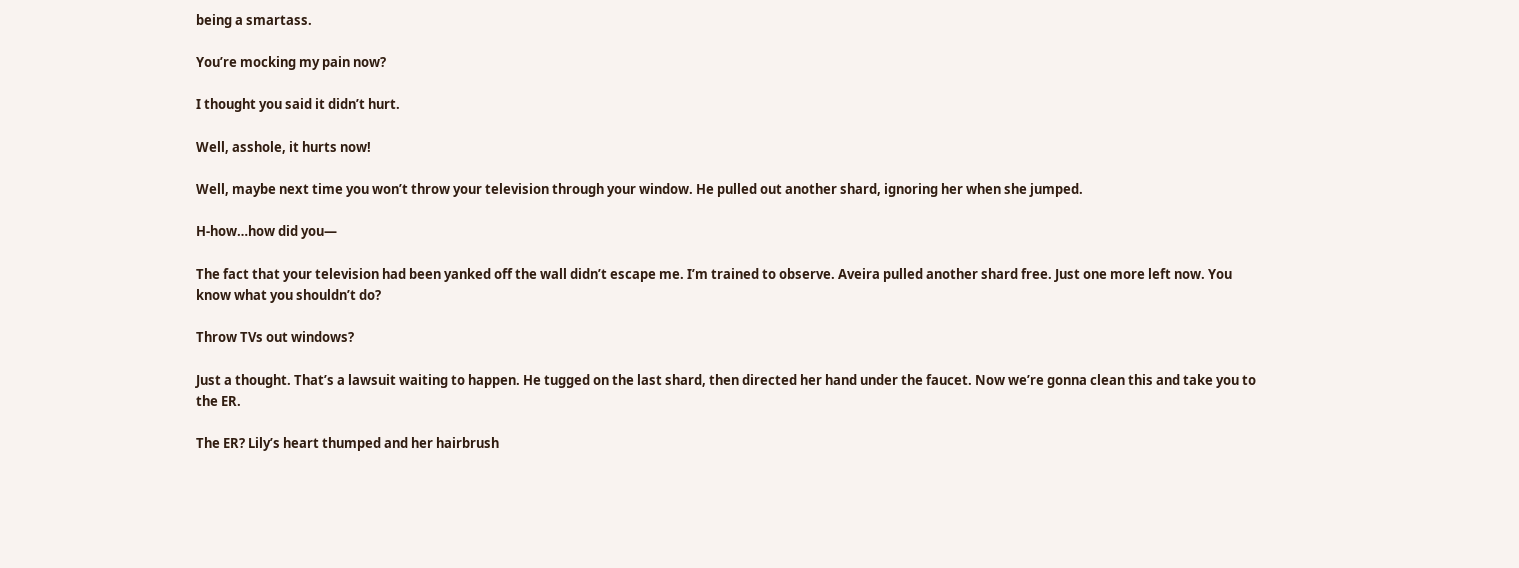being a smartass.

You’re mocking my pain now?

I thought you said it didn’t hurt.

Well, asshole, it hurts now!

Well, maybe next time you won’t throw your television through your window. He pulled out another shard, ignoring her when she jumped.

H-how…how did you—

The fact that your television had been yanked off the wall didn’t escape me. I’m trained to observe. Aveira pulled another shard free. Just one more left now. You know what you shouldn’t do?

Throw TVs out windows?

Just a thought. That’s a lawsuit waiting to happen. He tugged on the last shard, then directed her hand under the faucet. Now we’re gonna clean this and take you to the ER.

The ER? Lily’s heart thumped and her hairbrush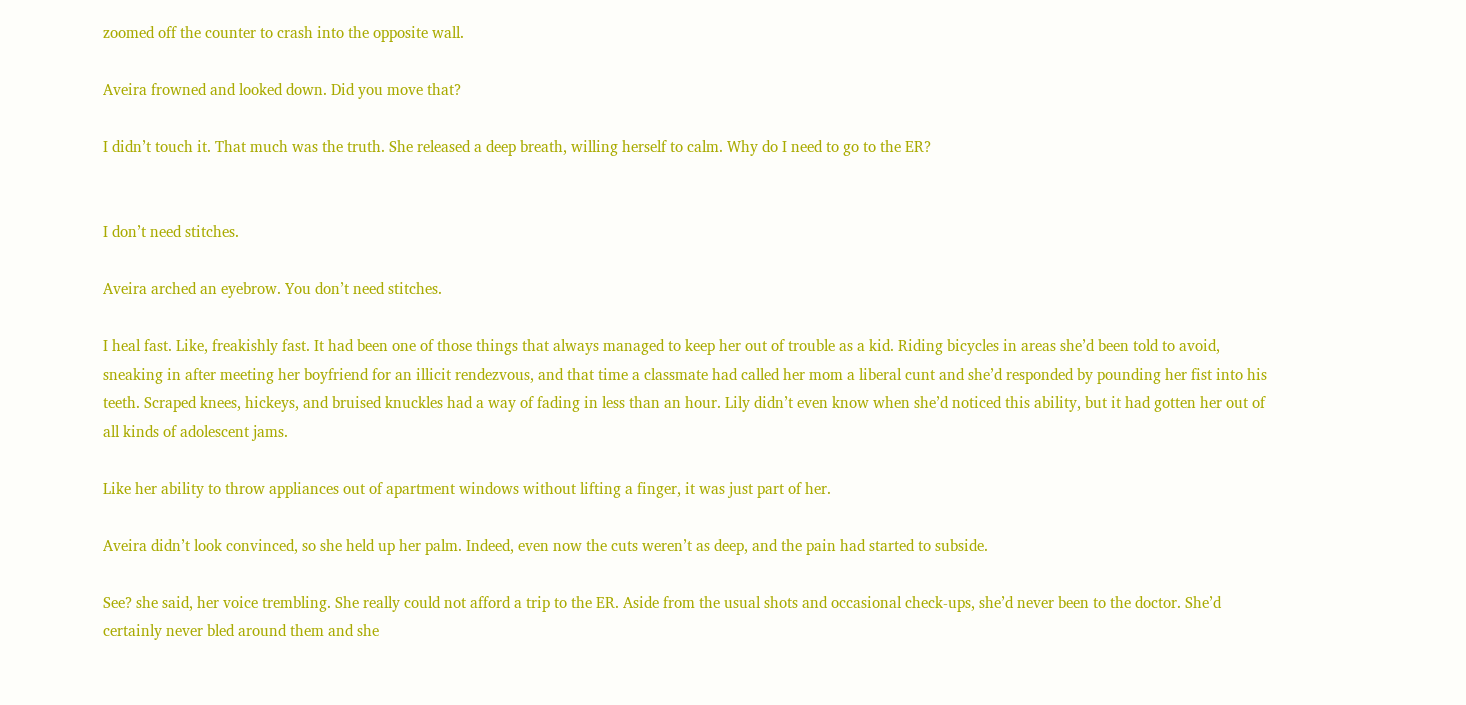zoomed off the counter to crash into the opposite wall.

Aveira frowned and looked down. Did you move that?

I didn’t touch it. That much was the truth. She released a deep breath, willing herself to calm. Why do I need to go to the ER?


I don’t need stitches.

Aveira arched an eyebrow. You don’t need stitches.

I heal fast. Like, freakishly fast. It had been one of those things that always managed to keep her out of trouble as a kid. Riding bicycles in areas she’d been told to avoid, sneaking in after meeting her boyfriend for an illicit rendezvous, and that time a classmate had called her mom a liberal cunt and she’d responded by pounding her fist into his teeth. Scraped knees, hickeys, and bruised knuckles had a way of fading in less than an hour. Lily didn’t even know when she’d noticed this ability, but it had gotten her out of all kinds of adolescent jams.

Like her ability to throw appliances out of apartment windows without lifting a finger, it was just part of her.

Aveira didn’t look convinced, so she held up her palm. Indeed, even now the cuts weren’t as deep, and the pain had started to subside.

See? she said, her voice trembling. She really could not afford a trip to the ER. Aside from the usual shots and occasional check-ups, she’d never been to the doctor. She’d certainly never bled around them and she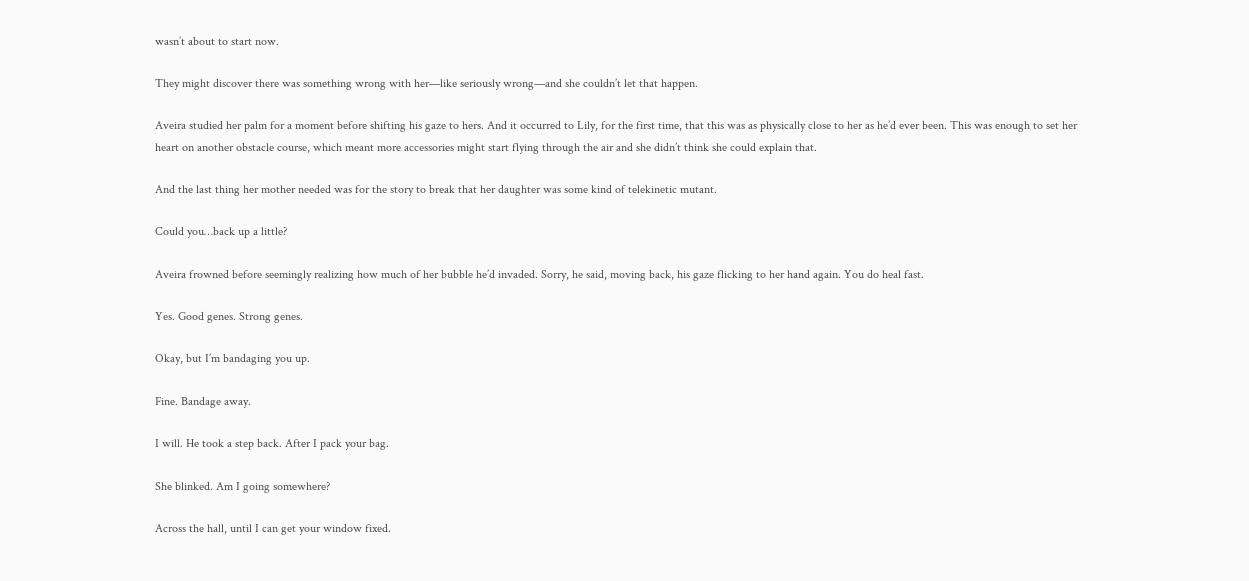wasn’t about to start now.

They might discover there was something wrong with her—like seriously wrong—and she couldn’t let that happen.

Aveira studied her palm for a moment before shifting his gaze to hers. And it occurred to Lily, for the first time, that this was as physically close to her as he’d ever been. This was enough to set her heart on another obstacle course, which meant more accessories might start flying through the air and she didn’t think she could explain that.

And the last thing her mother needed was for the story to break that her daughter was some kind of telekinetic mutant.

Could you…back up a little?

Aveira frowned before seemingly realizing how much of her bubble he’d invaded. Sorry, he said, moving back, his gaze flicking to her hand again. You do heal fast.

Yes. Good genes. Strong genes.

Okay, but I’m bandaging you up.

Fine. Bandage away.

I will. He took a step back. After I pack your bag.

She blinked. Am I going somewhere?

Across the hall, until I can get your window fixed.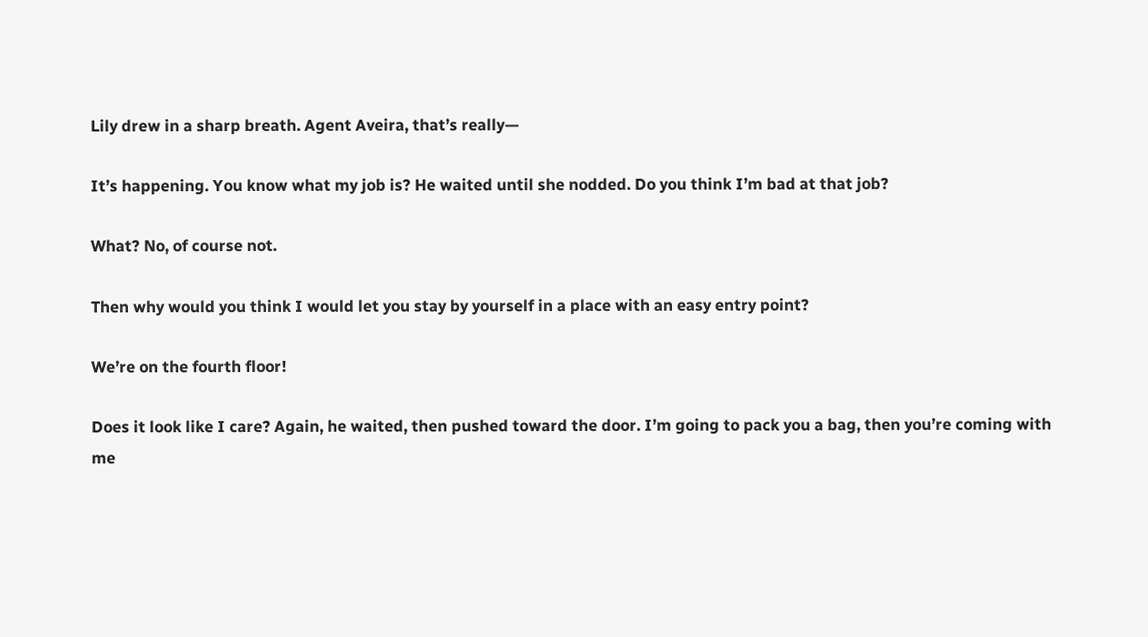Lily drew in a sharp breath. Agent Aveira, that’s really—

It’s happening. You know what my job is? He waited until she nodded. Do you think I’m bad at that job?

What? No, of course not.

Then why would you think I would let you stay by yourself in a place with an easy entry point?

We’re on the fourth floor!

Does it look like I care? Again, he waited, then pushed toward the door. I’m going to pack you a bag, then you’re coming with me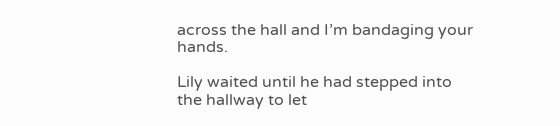across the hall and I’m bandaging your hands.

Lily waited until he had stepped into the hallway to let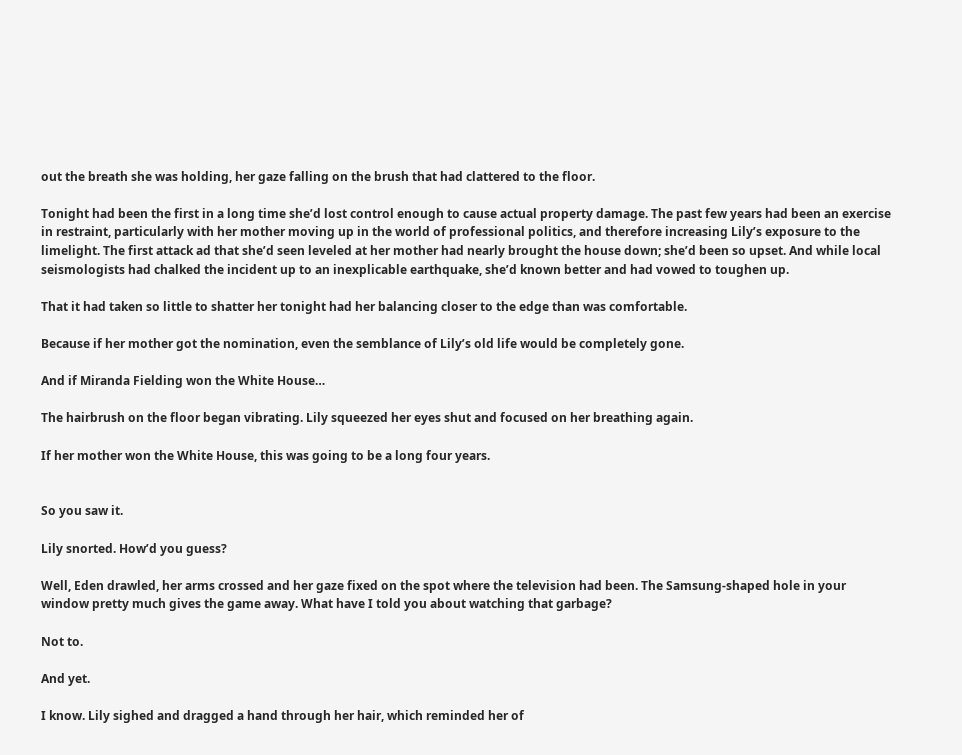out the breath she was holding, her gaze falling on the brush that had clattered to the floor.

Tonight had been the first in a long time she’d lost control enough to cause actual property damage. The past few years had been an exercise in restraint, particularly with her mother moving up in the world of professional politics, and therefore increasing Lily’s exposure to the limelight. The first attack ad that she’d seen leveled at her mother had nearly brought the house down; she’d been so upset. And while local seismologists had chalked the incident up to an inexplicable earthquake, she’d known better and had vowed to toughen up.

That it had taken so little to shatter her tonight had her balancing closer to the edge than was comfortable.

Because if her mother got the nomination, even the semblance of Lily’s old life would be completely gone.

And if Miranda Fielding won the White House…

The hairbrush on the floor began vibrating. Lily squeezed her eyes shut and focused on her breathing again.

If her mother won the White House, this was going to be a long four years.


So you saw it.

Lily snorted. How’d you guess?

Well, Eden drawled, her arms crossed and her gaze fixed on the spot where the television had been. The Samsung-shaped hole in your window pretty much gives the game away. What have I told you about watching that garbage?

Not to.

And yet.

I know. Lily sighed and dragged a hand through her hair, which reminded her of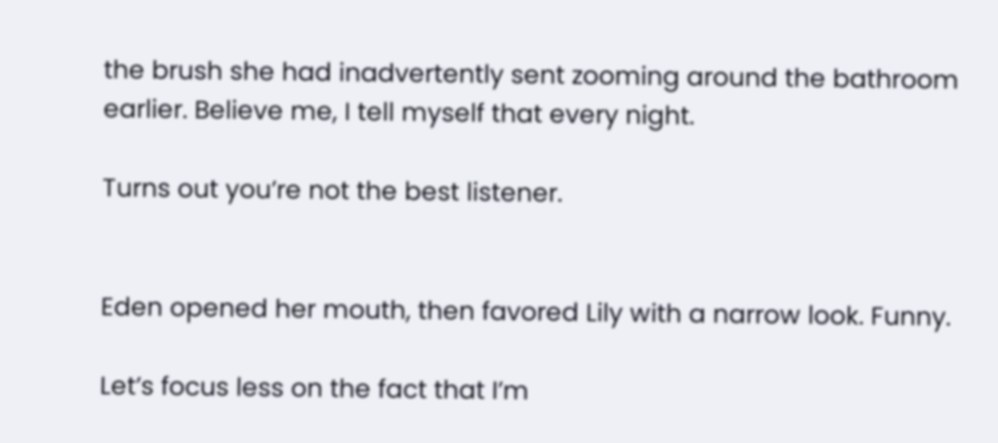the brush she had inadvertently sent zooming around the bathroom earlier. Believe me, I tell myself that every night.

Turns out you’re not the best listener.


Eden opened her mouth, then favored Lily with a narrow look. Funny.

Let’s focus less on the fact that I’m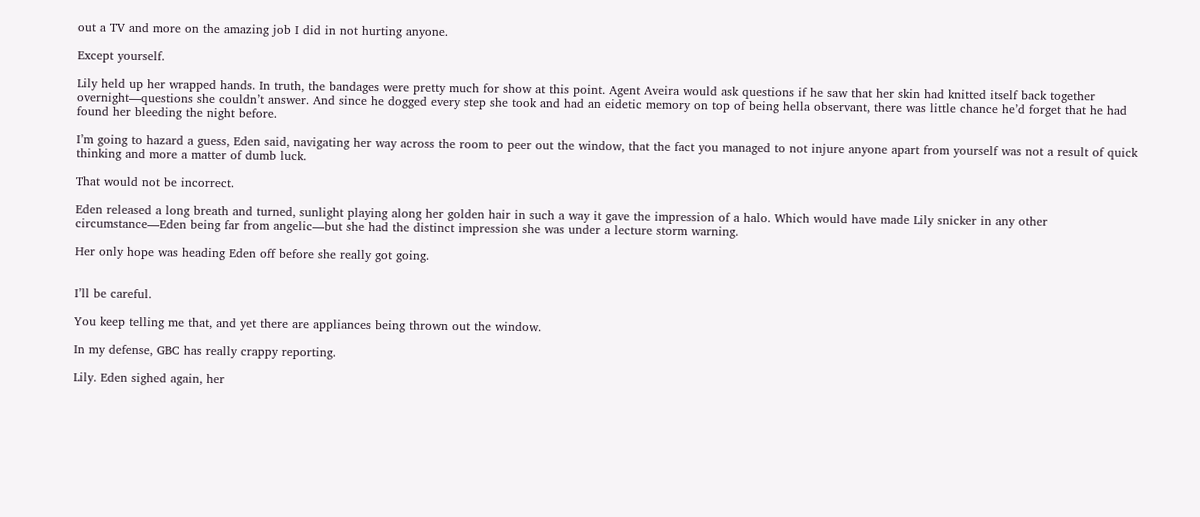out a TV and more on the amazing job I did in not hurting anyone.

Except yourself.

Lily held up her wrapped hands. In truth, the bandages were pretty much for show at this point. Agent Aveira would ask questions if he saw that her skin had knitted itself back together overnight—questions she couldn’t answer. And since he dogged every step she took and had an eidetic memory on top of being hella observant, there was little chance he’d forget that he had found her bleeding the night before.

I’m going to hazard a guess, Eden said, navigating her way across the room to peer out the window, that the fact you managed to not injure anyone apart from yourself was not a result of quick thinking and more a matter of dumb luck.

That would not be incorrect.

Eden released a long breath and turned, sunlight playing along her golden hair in such a way it gave the impression of a halo. Which would have made Lily snicker in any other circumstance—Eden being far from angelic—but she had the distinct impression she was under a lecture storm warning.

Her only hope was heading Eden off before she really got going.


I’ll be careful.

You keep telling me that, and yet there are appliances being thrown out the window.

In my defense, GBC has really crappy reporting.

Lily. Eden sighed again, her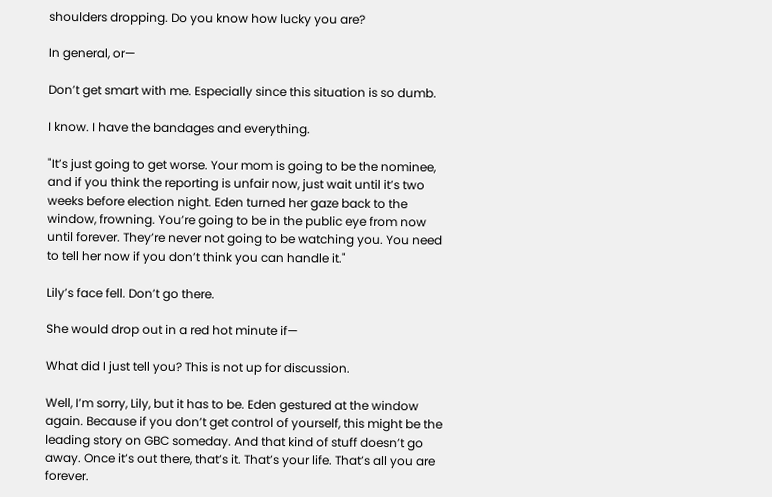shoulders dropping. Do you know how lucky you are?

In general, or—

Don’t get smart with me. Especially since this situation is so dumb.

I know. I have the bandages and everything.

"It’s just going to get worse. Your mom is going to be the nominee, and if you think the reporting is unfair now, just wait until it’s two weeks before election night. Eden turned her gaze back to the window, frowning. You’re going to be in the public eye from now until forever. They’re never not going to be watching you. You need to tell her now if you don’t think you can handle it."

Lily’s face fell. Don’t go there.

She would drop out in a red hot minute if—

What did I just tell you? This is not up for discussion.

Well, I’m sorry, Lily, but it has to be. Eden gestured at the window again. Because if you don’t get control of yourself, this might be the leading story on GBC someday. And that kind of stuff doesn’t go away. Once it’s out there, that’s it. That’s your life. That’s all you are forever.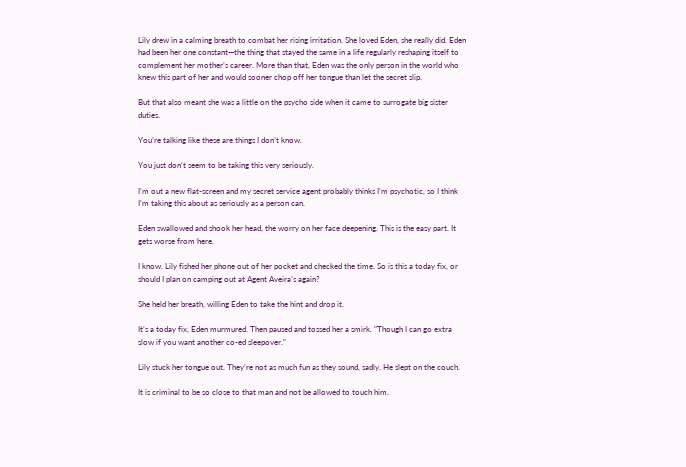Lily drew in a calming breath to combat her rising irritation. She loved Eden, she really did. Eden had been her one constant—the thing that stayed the same in a life regularly reshaping itself to complement her mother’s career. More than that, Eden was the only person in the world who knew this part of her and would sooner chop off her tongue than let the secret slip.

But that also meant she was a little on the psycho side when it came to surrogate big sister duties.

You’re talking like these are things I don’t know.

You just don’t seem to be taking this very seriously.

I’m out a new flat-screen and my secret service agent probably thinks I’m psychotic, so I think I’m taking this about as seriously as a person can.

Eden swallowed and shook her head, the worry on her face deepening. This is the easy part. It gets worse from here.

I know. Lily fished her phone out of her pocket and checked the time. So is this a today fix, or should I plan on camping out at Agent Aveira’s again?

She held her breath, willing Eden to take the hint and drop it.

It’s a today fix, Eden murmured. Then paused and tossed her a smirk. "Though I can go extra slow if you want another co-ed sleepover."

Lily stuck her tongue out. They’re not as much fun as they sound, sadly. He slept on the couch.

It is criminal to be so close to that man and not be allowed to touch him.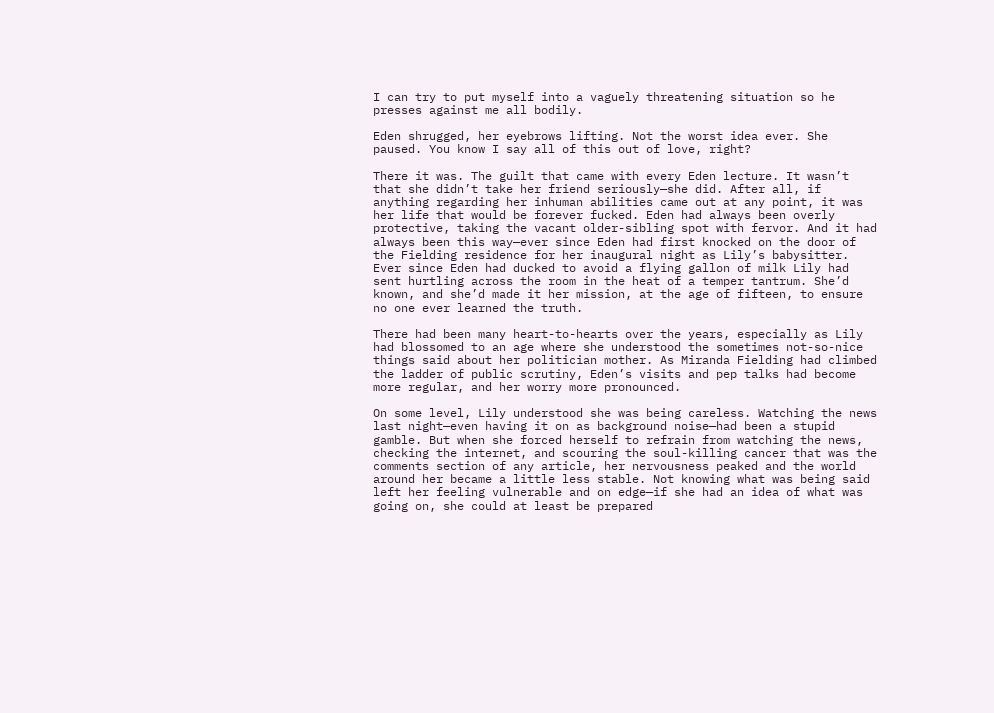I can try to put myself into a vaguely threatening situation so he presses against me all bodily.

Eden shrugged, her eyebrows lifting. Not the worst idea ever. She paused. You know I say all of this out of love, right?

There it was. The guilt that came with every Eden lecture. It wasn’t that she didn’t take her friend seriously—she did. After all, if anything regarding her inhuman abilities came out at any point, it was her life that would be forever fucked. Eden had always been overly protective, taking the vacant older-sibling spot with fervor. And it had always been this way—ever since Eden had first knocked on the door of the Fielding residence for her inaugural night as Lily’s babysitter. Ever since Eden had ducked to avoid a flying gallon of milk Lily had sent hurtling across the room in the heat of a temper tantrum. She’d known, and she’d made it her mission, at the age of fifteen, to ensure no one ever learned the truth.

There had been many heart-to-hearts over the years, especially as Lily had blossomed to an age where she understood the sometimes not-so-nice things said about her politician mother. As Miranda Fielding had climbed the ladder of public scrutiny, Eden’s visits and pep talks had become more regular, and her worry more pronounced.

On some level, Lily understood she was being careless. Watching the news last night—even having it on as background noise—had been a stupid gamble. But when she forced herself to refrain from watching the news, checking the internet, and scouring the soul-killing cancer that was the comments section of any article, her nervousness peaked and the world around her became a little less stable. Not knowing what was being said left her feeling vulnerable and on edge—if she had an idea of what was going on, she could at least be prepared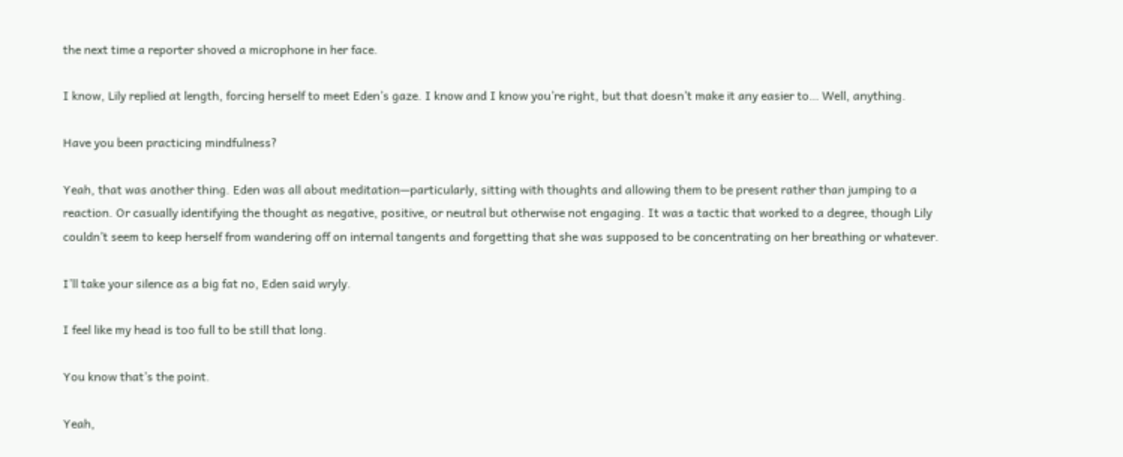the next time a reporter shoved a microphone in her face.

I know, Lily replied at length, forcing herself to meet Eden’s gaze. I know and I know you’re right, but that doesn’t make it any easier to… Well, anything.

Have you been practicing mindfulness?

Yeah, that was another thing. Eden was all about meditation—particularly, sitting with thoughts and allowing them to be present rather than jumping to a reaction. Or casually identifying the thought as negative, positive, or neutral but otherwise not engaging. It was a tactic that worked to a degree, though Lily couldn’t seem to keep herself from wandering off on internal tangents and forgetting that she was supposed to be concentrating on her breathing or whatever.

I’ll take your silence as a big fat no, Eden said wryly.

I feel like my head is too full to be still that long.

You know that’s the point.

Yeah,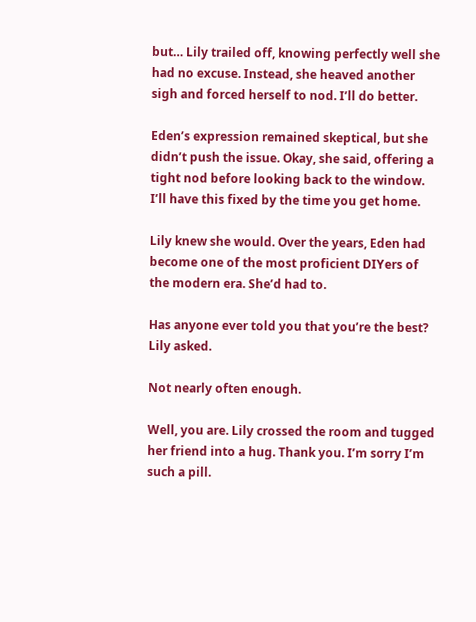but… Lily trailed off, knowing perfectly well she had no excuse. Instead, she heaved another sigh and forced herself to nod. I’ll do better.

Eden’s expression remained skeptical, but she didn’t push the issue. Okay, she said, offering a tight nod before looking back to the window. I’ll have this fixed by the time you get home.

Lily knew she would. Over the years, Eden had become one of the most proficient DIYers of the modern era. She’d had to.

Has anyone ever told you that you’re the best? Lily asked.

Not nearly often enough.

Well, you are. Lily crossed the room and tugged her friend into a hug. Thank you. I’m sorry I’m such a pill.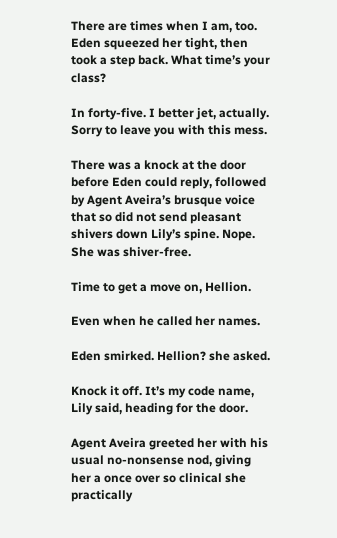There are times when I am, too. Eden squeezed her tight, then took a step back. What time’s your class?

In forty-five. I better jet, actually. Sorry to leave you with this mess.

There was a knock at the door before Eden could reply, followed by Agent Aveira’s brusque voice that so did not send pleasant shivers down Lily’s spine. Nope. She was shiver-free.

Time to get a move on, Hellion.

Even when he called her names.

Eden smirked. Hellion? she asked.

Knock it off. It’s my code name, Lily said, heading for the door.

Agent Aveira greeted her with his usual no-nonsense nod, giving her a once over so clinical she practically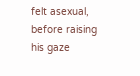felt asexual, before raising his gaze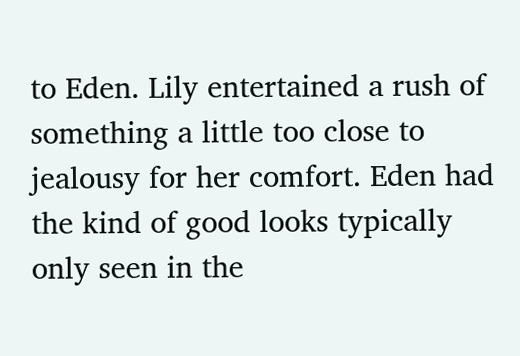to Eden. Lily entertained a rush of something a little too close to jealousy for her comfort. Eden had the kind of good looks typically only seen in the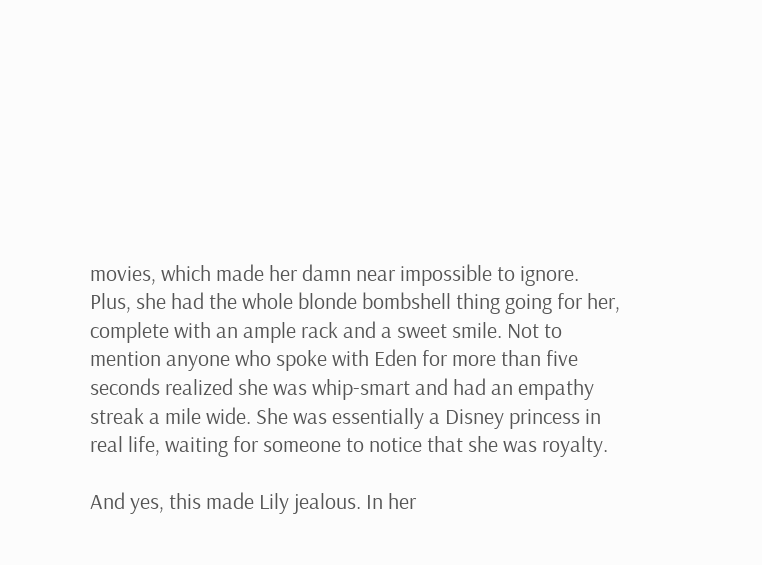movies, which made her damn near impossible to ignore. Plus, she had the whole blonde bombshell thing going for her, complete with an ample rack and a sweet smile. Not to mention anyone who spoke with Eden for more than five seconds realized she was whip-smart and had an empathy streak a mile wide. She was essentially a Disney princess in real life, waiting for someone to notice that she was royalty.

And yes, this made Lily jealous. In her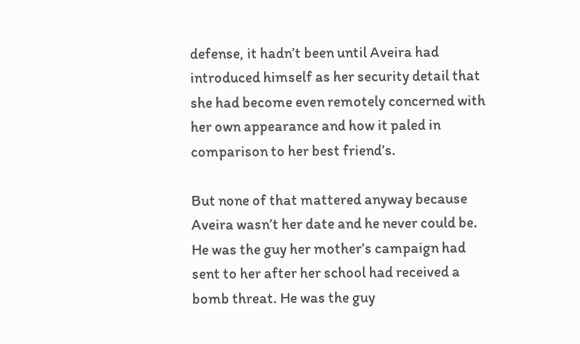defense, it hadn’t been until Aveira had introduced himself as her security detail that she had become even remotely concerned with her own appearance and how it paled in comparison to her best friend’s.

But none of that mattered anyway because Aveira wasn’t her date and he never could be. He was the guy her mother’s campaign had sent to her after her school had received a bomb threat. He was the guy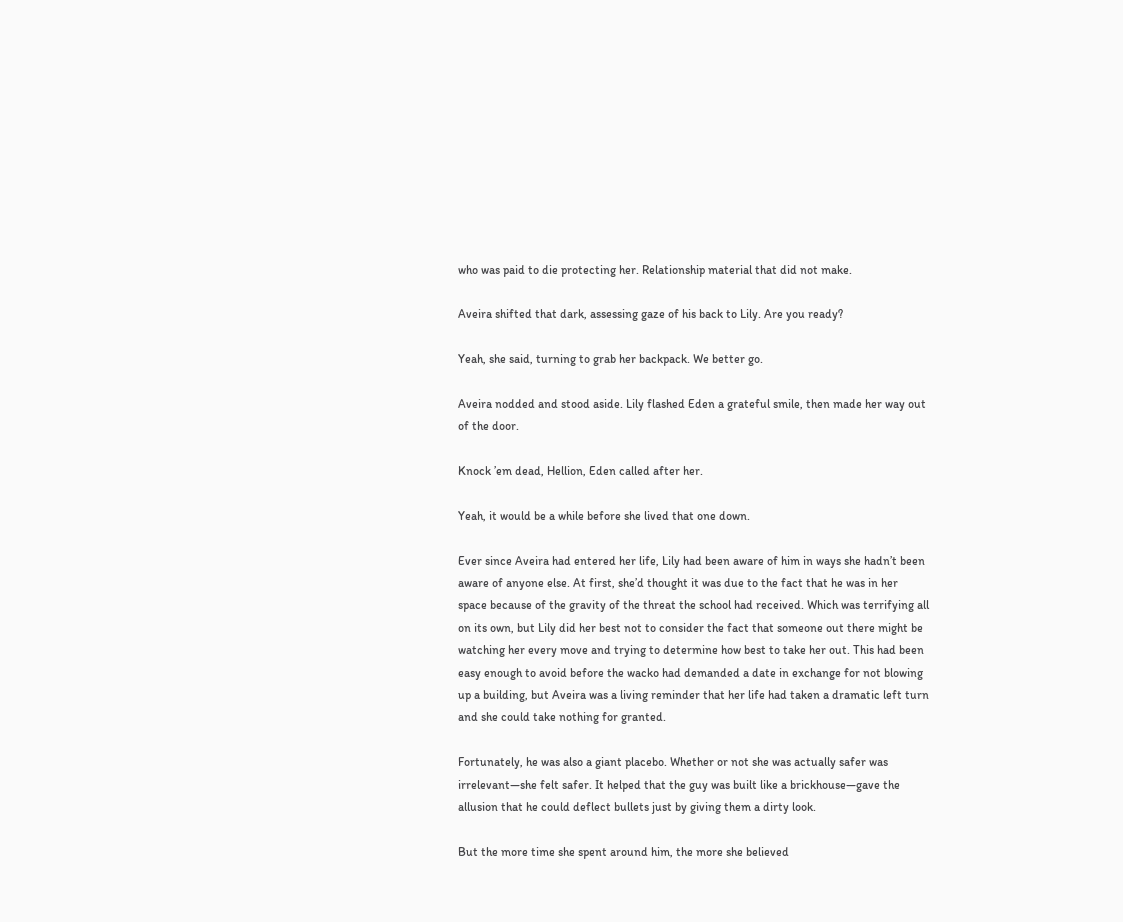who was paid to die protecting her. Relationship material that did not make.

Aveira shifted that dark, assessing gaze of his back to Lily. Are you ready?

Yeah, she said, turning to grab her backpack. We better go.

Aveira nodded and stood aside. Lily flashed Eden a grateful smile, then made her way out of the door.

Knock ’em dead, Hellion, Eden called after her.

Yeah, it would be a while before she lived that one down.

Ever since Aveira had entered her life, Lily had been aware of him in ways she hadn’t been aware of anyone else. At first, she’d thought it was due to the fact that he was in her space because of the gravity of the threat the school had received. Which was terrifying all on its own, but Lily did her best not to consider the fact that someone out there might be watching her every move and trying to determine how best to take her out. This had been easy enough to avoid before the wacko had demanded a date in exchange for not blowing up a building, but Aveira was a living reminder that her life had taken a dramatic left turn and she could take nothing for granted.

Fortunately, he was also a giant placebo. Whether or not she was actually safer was irrelevant—she felt safer. It helped that the guy was built like a brickhouse—gave the allusion that he could deflect bullets just by giving them a dirty look.

But the more time she spent around him, the more she believed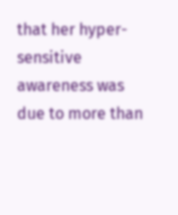that her hyper-sensitive awareness was due to more than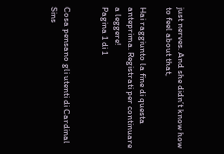just nerves. And she didn’t know how to feel about that,

Hai raggiunto la fine di questa anteprima. Registrati per continuare a leggere!
Pagina 1 di 1


Cosa pensano gli utenti di Cardinal Sins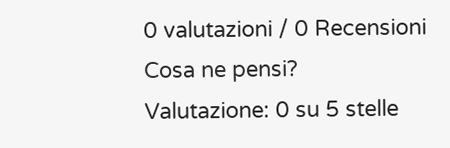0 valutazioni / 0 Recensioni
Cosa ne pensi?
Valutazione: 0 su 5 stelle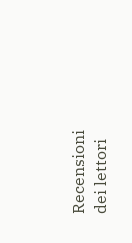Recensioni dei lettori